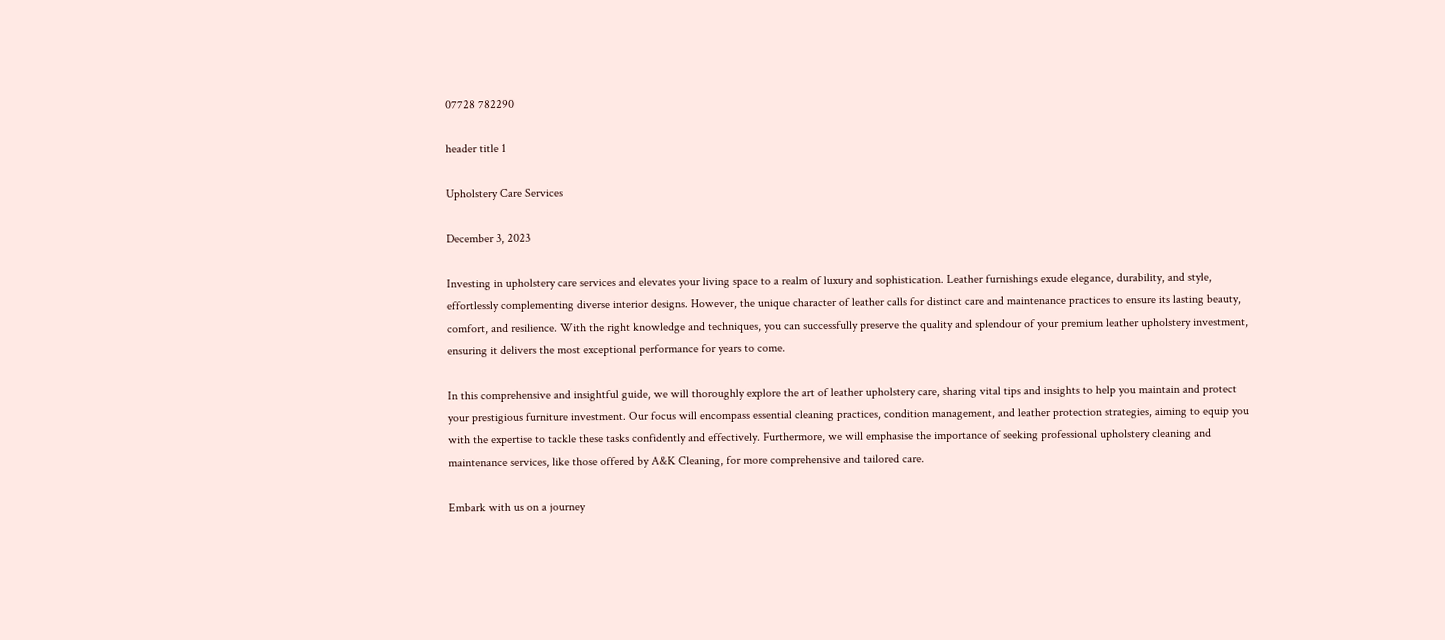07728 782290

header title 1

Upholstery Care Services

December 3, 2023

Investing in upholstery care services and elevates your living space to a realm of luxury and sophistication. Leather furnishings exude elegance, durability, and style, effortlessly complementing diverse interior designs. However, the unique character of leather calls for distinct care and maintenance practices to ensure its lasting beauty, comfort, and resilience. With the right knowledge and techniques, you can successfully preserve the quality and splendour of your premium leather upholstery investment, ensuring it delivers the most exceptional performance for years to come.

In this comprehensive and insightful guide, we will thoroughly explore the art of leather upholstery care, sharing vital tips and insights to help you maintain and protect your prestigious furniture investment. Our focus will encompass essential cleaning practices, condition management, and leather protection strategies, aiming to equip you with the expertise to tackle these tasks confidently and effectively. Furthermore, we will emphasise the importance of seeking professional upholstery cleaning and maintenance services, like those offered by A&K Cleaning, for more comprehensive and tailored care.

Embark with us on a journey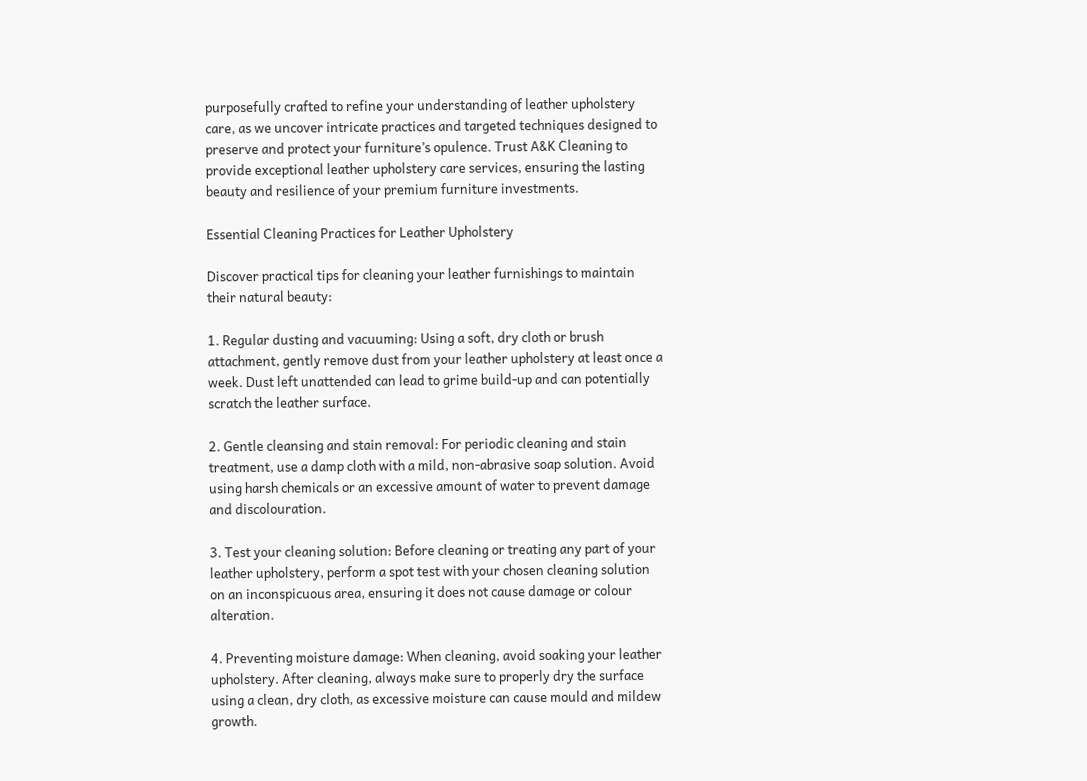purposefully crafted to refine your understanding of leather upholstery care, as we uncover intricate practices and targeted techniques designed to preserve and protect your furniture’s opulence. Trust A&K Cleaning to provide exceptional leather upholstery care services, ensuring the lasting beauty and resilience of your premium furniture investments.

Essential Cleaning Practices for Leather Upholstery

Discover practical tips for cleaning your leather furnishings to maintain their natural beauty:

1. Regular dusting and vacuuming: Using a soft, dry cloth or brush attachment, gently remove dust from your leather upholstery at least once a week. Dust left unattended can lead to grime build-up and can potentially scratch the leather surface.

2. Gentle cleansing and stain removal: For periodic cleaning and stain treatment, use a damp cloth with a mild, non-abrasive soap solution. Avoid using harsh chemicals or an excessive amount of water to prevent damage and discolouration.

3. Test your cleaning solution: Before cleaning or treating any part of your leather upholstery, perform a spot test with your chosen cleaning solution on an inconspicuous area, ensuring it does not cause damage or colour alteration.

4. Preventing moisture damage: When cleaning, avoid soaking your leather upholstery. After cleaning, always make sure to properly dry the surface using a clean, dry cloth, as excessive moisture can cause mould and mildew growth.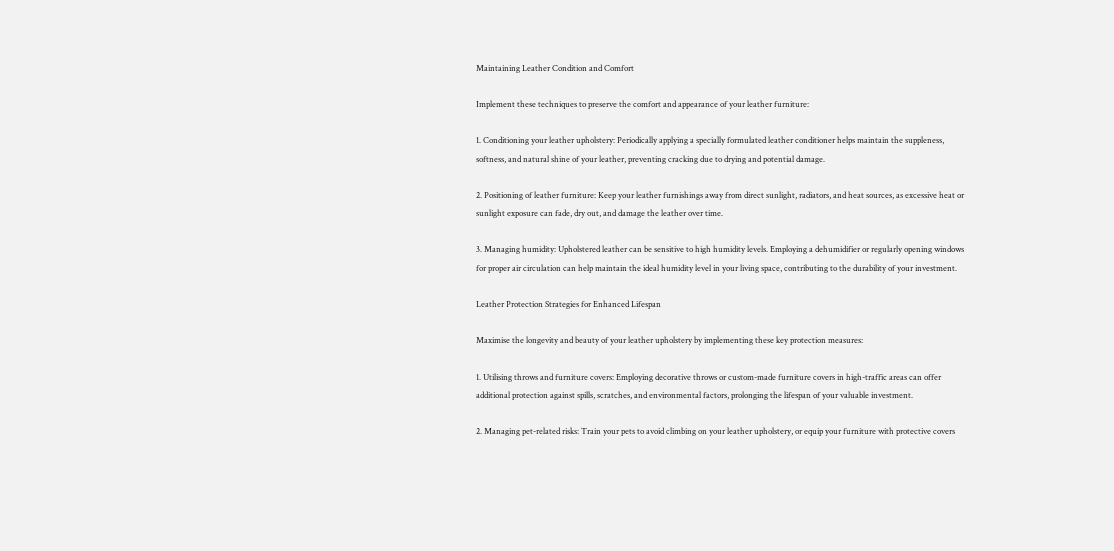Maintaining Leather Condition and Comfort

Implement these techniques to preserve the comfort and appearance of your leather furniture:

1. Conditioning your leather upholstery: Periodically applying a specially formulated leather conditioner helps maintain the suppleness, softness, and natural shine of your leather, preventing cracking due to drying and potential damage.

2. Positioning of leather furniture: Keep your leather furnishings away from direct sunlight, radiators, and heat sources, as excessive heat or sunlight exposure can fade, dry out, and damage the leather over time.

3. Managing humidity: Upholstered leather can be sensitive to high humidity levels. Employing a dehumidifier or regularly opening windows for proper air circulation can help maintain the ideal humidity level in your living space, contributing to the durability of your investment.

Leather Protection Strategies for Enhanced Lifespan

Maximise the longevity and beauty of your leather upholstery by implementing these key protection measures:

1. Utilising throws and furniture covers: Employing decorative throws or custom-made furniture covers in high-traffic areas can offer additional protection against spills, scratches, and environmental factors, prolonging the lifespan of your valuable investment.

2. Managing pet-related risks: Train your pets to avoid climbing on your leather upholstery, or equip your furniture with protective covers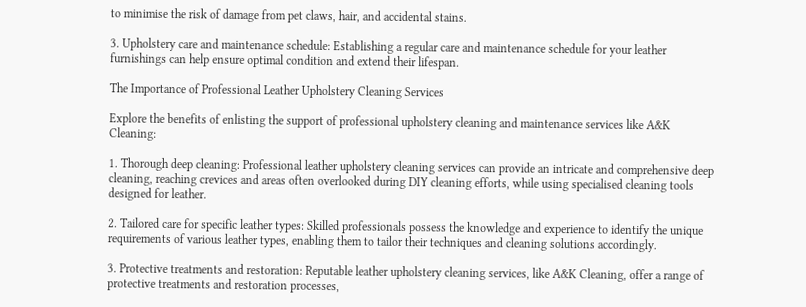to minimise the risk of damage from pet claws, hair, and accidental stains.

3. Upholstery care and maintenance schedule: Establishing a regular care and maintenance schedule for your leather furnishings can help ensure optimal condition and extend their lifespan.

The Importance of Professional Leather Upholstery Cleaning Services

Explore the benefits of enlisting the support of professional upholstery cleaning and maintenance services like A&K Cleaning:

1. Thorough deep cleaning: Professional leather upholstery cleaning services can provide an intricate and comprehensive deep cleaning, reaching crevices and areas often overlooked during DIY cleaning efforts, while using specialised cleaning tools designed for leather.

2. Tailored care for specific leather types: Skilled professionals possess the knowledge and experience to identify the unique requirements of various leather types, enabling them to tailor their techniques and cleaning solutions accordingly.

3. Protective treatments and restoration: Reputable leather upholstery cleaning services, like A&K Cleaning, offer a range of protective treatments and restoration processes,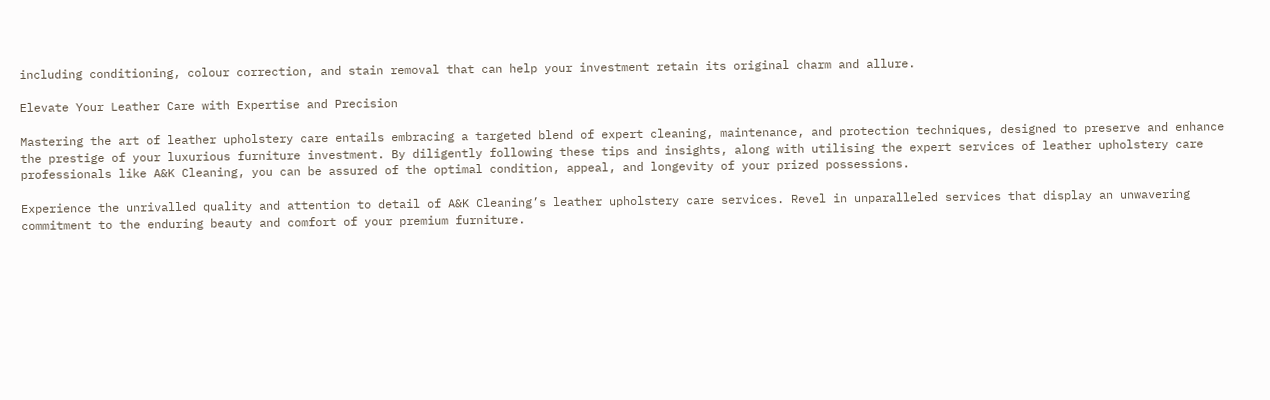including conditioning, colour correction, and stain removal that can help your investment retain its original charm and allure.

Elevate Your Leather Care with Expertise and Precision

Mastering the art of leather upholstery care entails embracing a targeted blend of expert cleaning, maintenance, and protection techniques, designed to preserve and enhance the prestige of your luxurious furniture investment. By diligently following these tips and insights, along with utilising the expert services of leather upholstery care professionals like A&K Cleaning, you can be assured of the optimal condition, appeal, and longevity of your prized possessions.

Experience the unrivalled quality and attention to detail of A&K Cleaning’s leather upholstery care services. Revel in unparalleled services that display an unwavering commitment to the enduring beauty and comfort of your premium furniture.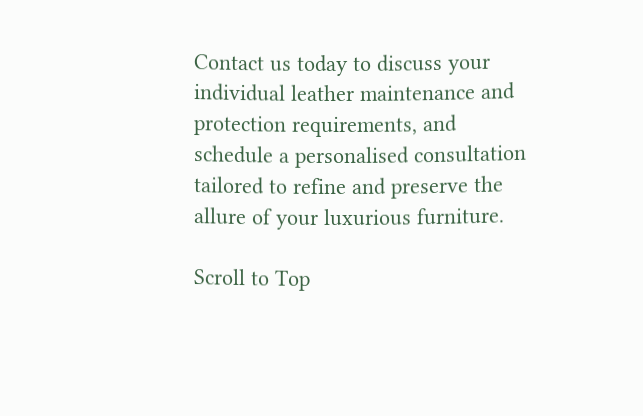Contact us today to discuss your individual leather maintenance and protection requirements, and schedule a personalised consultation tailored to refine and preserve the allure of your luxurious furniture.

Scroll to Top